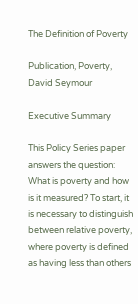The Definition of Poverty

Publication, Poverty, David Seymour

Executive Summary

This Policy Series paper answers the question: What is poverty and how is it measured? To start, it is necessary to distinguish between relative poverty, where poverty is defined as having less than others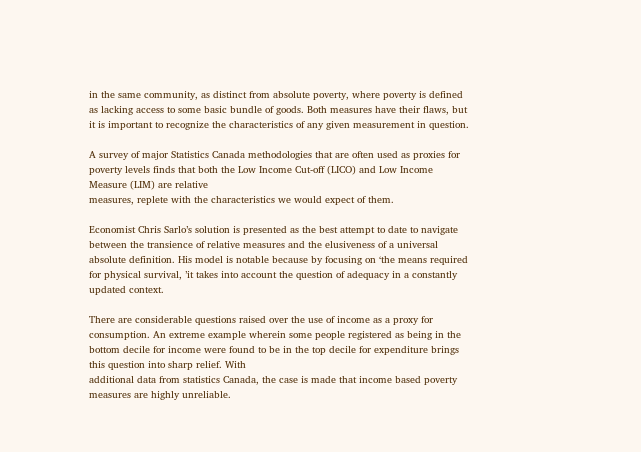in the same community, as distinct from absolute poverty, where poverty is defined as lacking access to some basic bundle of goods. Both measures have their flaws, but it is important to recognize the characteristics of any given measurement in question.

A survey of major Statistics Canada methodologies that are often used as proxies for poverty levels finds that both the Low Income Cut-off (LICO) and Low Income Measure (LIM) are relative
measures, replete with the characteristics we would expect of them.

Economist Chris Sarlo’s solution is presented as the best attempt to date to navigate between the transience of relative measures and the elusiveness of a universal absolute definition. His model is notable because by focusing on ‘the means required for physical survival, ’it takes into account the question of adequacy in a constantly updated context.

There are considerable questions raised over the use of income as a proxy for consumption. An extreme example wherein some people registered as being in the bottom decile for income were found to be in the top decile for expenditure brings this question into sharp relief. With
additional data from statistics Canada, the case is made that income based poverty measures are highly unreliable.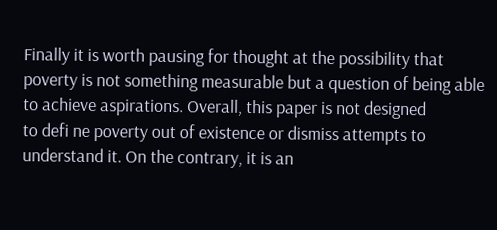Finally it is worth pausing for thought at the possibility that poverty is not something measurable but a question of being able to achieve aspirations. Overall, this paper is not designed
to defi ne poverty out of existence or dismiss attempts to understand it. On the contrary, it is an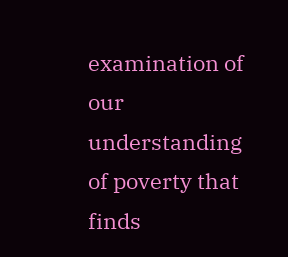examination of our understanding of poverty that finds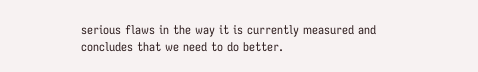serious flaws in the way it is currently measured and concludes that we need to do better.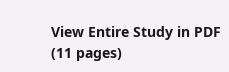View Entire Study in PDF (11 pages)